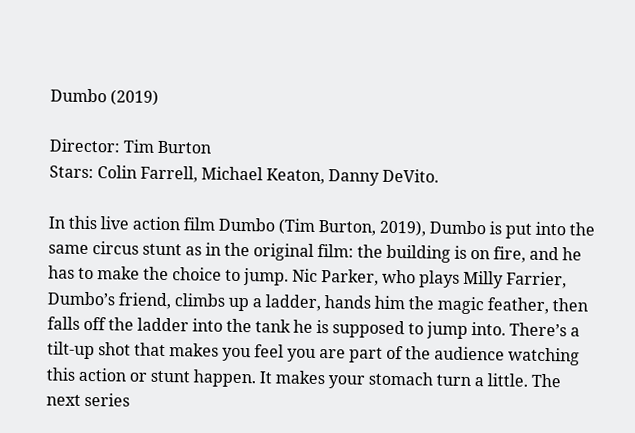Dumbo (2019)

Director: Tim Burton
Stars: Colin Farrell, Michael Keaton, Danny DeVito.

In this live action film Dumbo (Tim Burton, 2019), Dumbo is put into the same circus stunt as in the original film: the building is on fire, and he has to make the choice to jump. Nic Parker, who plays Milly Farrier, Dumbo’s friend, climbs up a ladder, hands him the magic feather, then falls off the ladder into the tank he is supposed to jump into. There’s a tilt-up shot that makes you feel you are part of the audience watching this action or stunt happen. It makes your stomach turn a little. The next series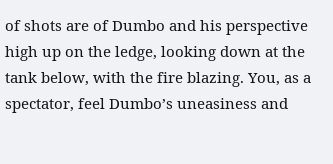of shots are of Dumbo and his perspective high up on the ledge, looking down at the tank below, with the fire blazing. You, as a spectator, feel Dumbo’s uneasiness and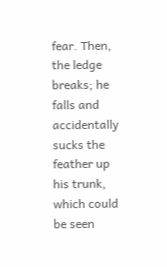fear. Then, the ledge breaks; he falls and accidentally sucks the feather up his trunk, which could be seen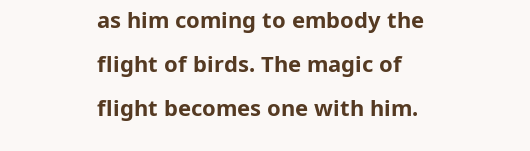as him coming to embody the flight of birds. The magic of flight becomes one with him.